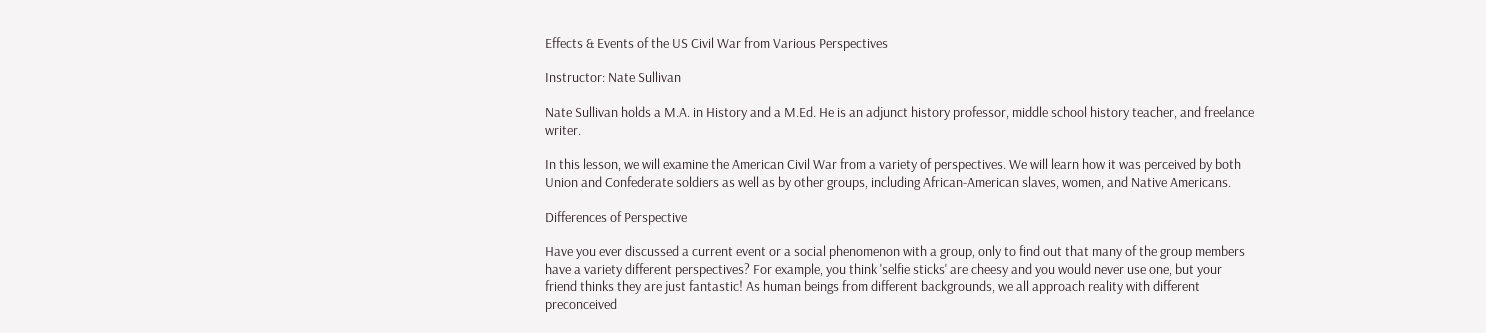Effects & Events of the US Civil War from Various Perspectives

Instructor: Nate Sullivan

Nate Sullivan holds a M.A. in History and a M.Ed. He is an adjunct history professor, middle school history teacher, and freelance writer.

In this lesson, we will examine the American Civil War from a variety of perspectives. We will learn how it was perceived by both Union and Confederate soldiers as well as by other groups, including African-American slaves, women, and Native Americans.

Differences of Perspective

Have you ever discussed a current event or a social phenomenon with a group, only to find out that many of the group members have a variety different perspectives? For example, you think 'selfie sticks' are cheesy and you would never use one, but your friend thinks they are just fantastic! As human beings from different backgrounds, we all approach reality with different preconceived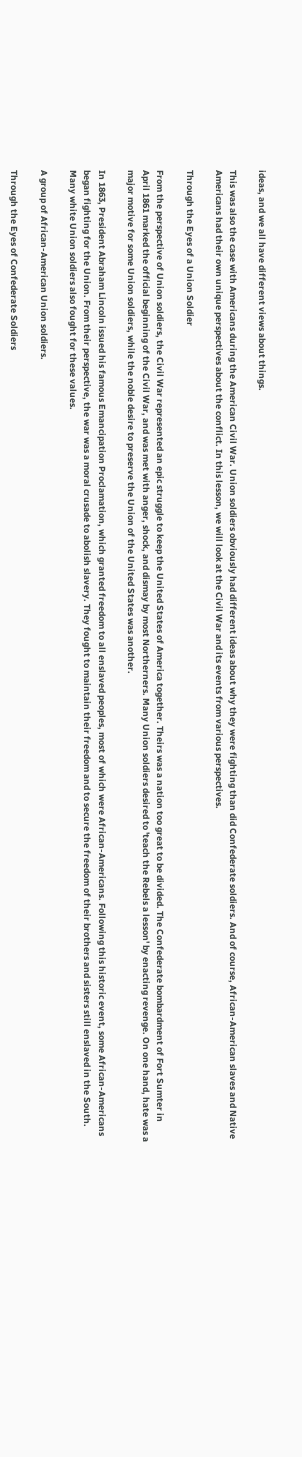ideas, and we all have different views about things.

This was also the case with Americans during the American Civil War. Union soldiers obviously had different ideas about why they were fighting than did Confederate soldiers. And of course, African-American slaves and Native Americans had their own unique perspectives about the conflict. In this lesson, we will look at the Civil War and its events from various perspectives.

Through the Eyes of a Union Soldier

From the perspective of Union soldiers, the Civil War represented an epic struggle to keep the United States of America together. Theirs was a nation too great to be divided. The Confederate bombardment of Fort Sumter in April 1861 marked the official beginning of the Civil War, and was met with anger, shock, and dismay by most Northerners. Many Union soldiers desired to 'teach the Rebels a lesson' by enacting revenge. On one hand, hate was a major motive for some Union soldiers, while the noble desire to preserve the Union of the United States was another.

In 1863, President Abraham Lincoln issued his famous Emancipation Proclamation, which granted freedom to all enslaved peoples, most of which were African-Americans. Following this historic event, some African-Americans began fighting for the Union. From their perspective, the war was a moral crusade to abolish slavery. They fought to maintain their freedom and to secure the freedom of their brothers and sisters still enslaved in the South. Many white Union soldiers also fought for these values.

A group of African-American Union soldiers.

Through the Eyes of Confederate Soldiers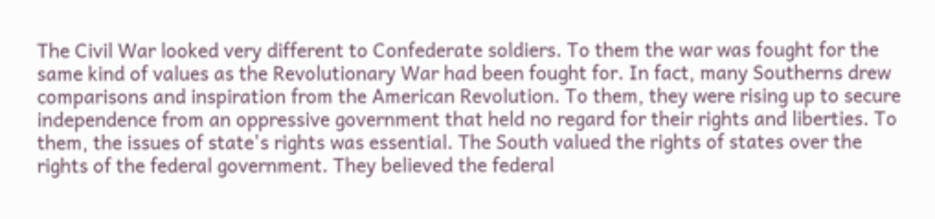The Civil War looked very different to Confederate soldiers. To them the war was fought for the same kind of values as the Revolutionary War had been fought for. In fact, many Southerns drew comparisons and inspiration from the American Revolution. To them, they were rising up to secure independence from an oppressive government that held no regard for their rights and liberties. To them, the issues of state's rights was essential. The South valued the rights of states over the rights of the federal government. They believed the federal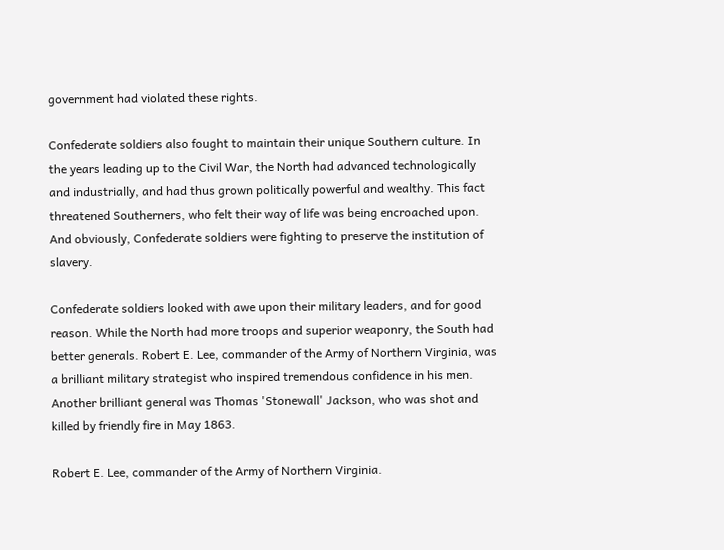government had violated these rights.

Confederate soldiers also fought to maintain their unique Southern culture. In the years leading up to the Civil War, the North had advanced technologically and industrially, and had thus grown politically powerful and wealthy. This fact threatened Southerners, who felt their way of life was being encroached upon. And obviously, Confederate soldiers were fighting to preserve the institution of slavery.

Confederate soldiers looked with awe upon their military leaders, and for good reason. While the North had more troops and superior weaponry, the South had better generals. Robert E. Lee, commander of the Army of Northern Virginia, was a brilliant military strategist who inspired tremendous confidence in his men. Another brilliant general was Thomas 'Stonewall' Jackson, who was shot and killed by friendly fire in May 1863.

Robert E. Lee, commander of the Army of Northern Virginia.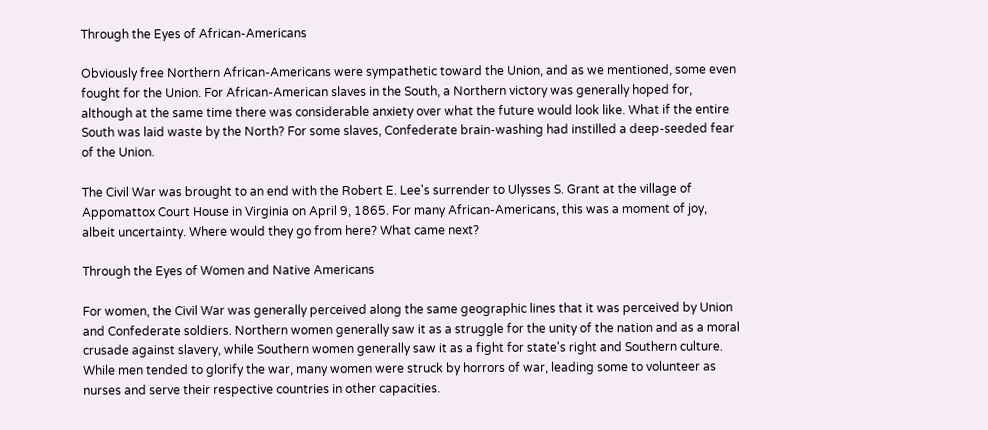Through the Eyes of African-Americans

Obviously free Northern African-Americans were sympathetic toward the Union, and as we mentioned, some even fought for the Union. For African-American slaves in the South, a Northern victory was generally hoped for, although at the same time there was considerable anxiety over what the future would look like. What if the entire South was laid waste by the North? For some slaves, Confederate brain-washing had instilled a deep-seeded fear of the Union.

The Civil War was brought to an end with the Robert E. Lee's surrender to Ulysses S. Grant at the village of Appomattox Court House in Virginia on April 9, 1865. For many African-Americans, this was a moment of joy, albeit uncertainty. Where would they go from here? What came next?

Through the Eyes of Women and Native Americans

For women, the Civil War was generally perceived along the same geographic lines that it was perceived by Union and Confederate soldiers. Northern women generally saw it as a struggle for the unity of the nation and as a moral crusade against slavery, while Southern women generally saw it as a fight for state's right and Southern culture. While men tended to glorify the war, many women were struck by horrors of war, leading some to volunteer as nurses and serve their respective countries in other capacities.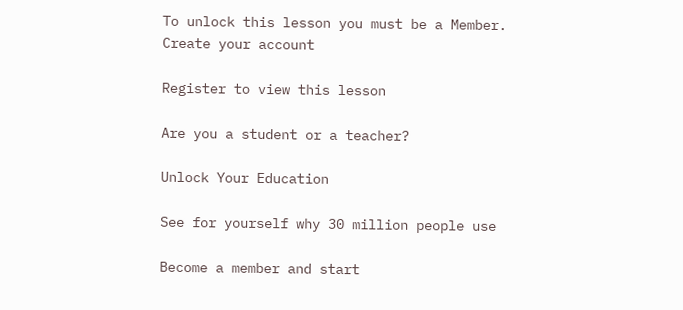To unlock this lesson you must be a Member.
Create your account

Register to view this lesson

Are you a student or a teacher?

Unlock Your Education

See for yourself why 30 million people use

Become a member and start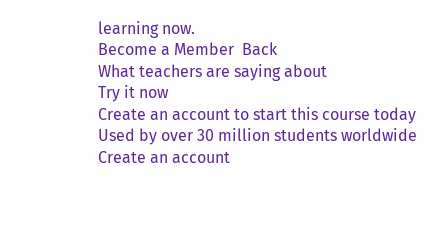learning now.
Become a Member  Back
What teachers are saying about
Try it now
Create an account to start this course today
Used by over 30 million students worldwide
Create an account